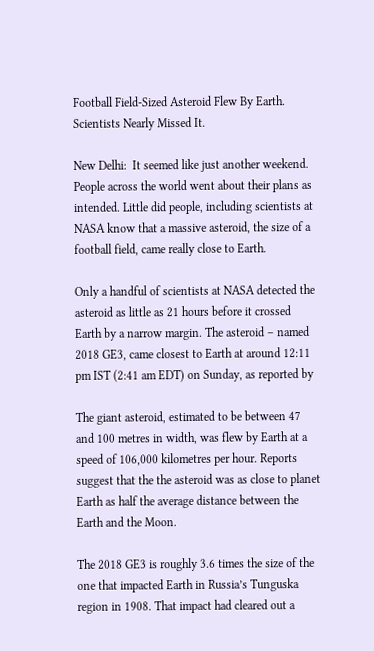Football Field-Sized Asteroid Flew By Earth. Scientists Nearly Missed It.

New Delhi:  It seemed like just another weekend. People across the world went about their plans as intended. Little did people, including scientists at NASA know that a massive asteroid, the size of a football field, came really close to Earth.

Only a handful of scientists at NASA detected the asteroid as little as 21 hours before it crossed Earth by a narrow margin. The asteroid – named 2018 GE3, came closest to Earth at around 12:11 pm IST (2:41 am EDT) on Sunday, as reported by

The giant asteroid, estimated to be between 47 and 100 metres in width, was flew by Earth at a speed of 106,000 kilometres per hour. Reports suggest that the the asteroid was as close to planet Earth as half the average distance between the Earth and the Moon.

The 2018 GE3 is roughly 3.6 times the size of the one that impacted Earth in Russia’s Tunguska region in 1908. That impact had cleared out a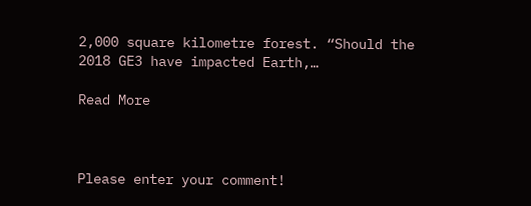2,000 square kilometre forest. “Should the 2018 GE3 have impacted Earth,…

Read More



Please enter your comment!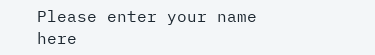Please enter your name here